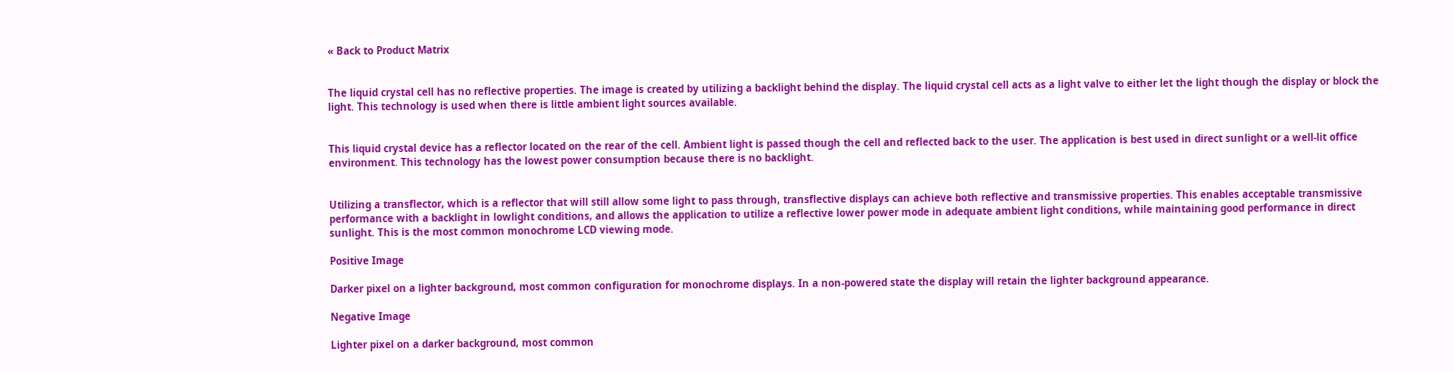« Back to Product Matrix


The liquid crystal cell has no reflective properties. The image is created by utilizing a backlight behind the display. The liquid crystal cell acts as a light valve to either let the light though the display or block the light. This technology is used when there is little ambient light sources available.


This liquid crystal device has a reflector located on the rear of the cell. Ambient light is passed though the cell and reflected back to the user. The application is best used in direct sunlight or a well-lit office environment. This technology has the lowest power consumption because there is no backlight.


Utilizing a transflector, which is a reflector that will still allow some light to pass through, transflective displays can achieve both reflective and transmissive properties. This enables acceptable transmissive performance with a backlight in lowlight conditions, and allows the application to utilize a reflective lower power mode in adequate ambient light conditions, while maintaining good performance in direct sunlight. This is the most common monochrome LCD viewing mode.

Positive Image

Darker pixel on a lighter background, most common configuration for monochrome displays. In a non-powered state the display will retain the lighter background appearance.

Negative Image

Lighter pixel on a darker background, most common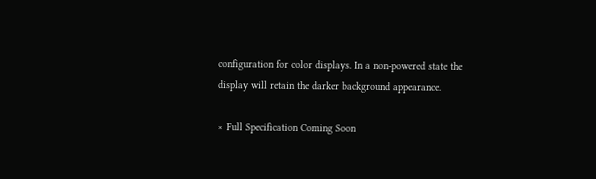configuration for color displays. In a non-powered state the display will retain the darker background appearance.

× Full Specification Coming Soon